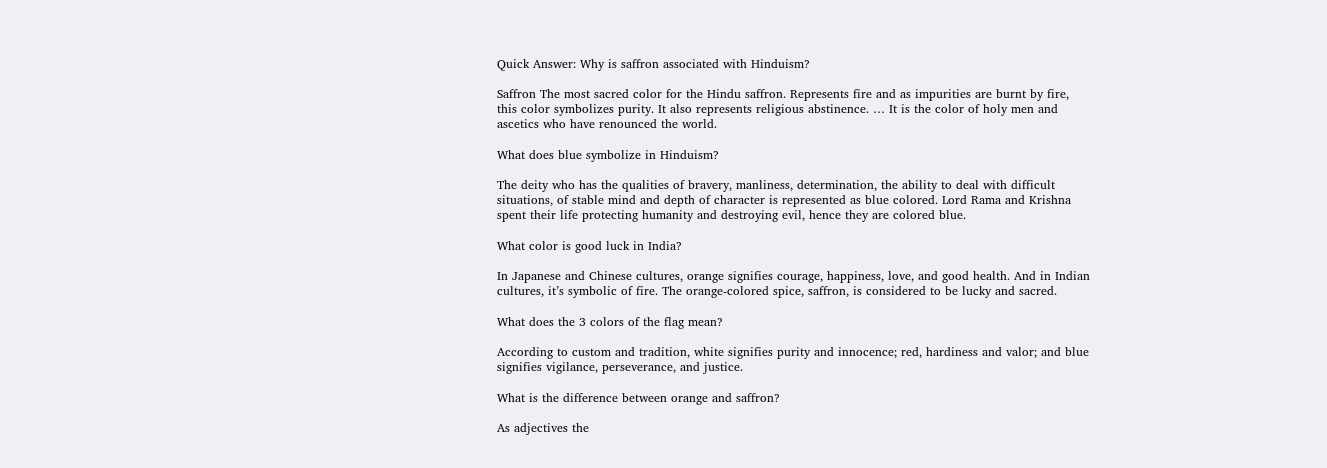Quick Answer: Why is saffron associated with Hinduism?

Saffron The most sacred color for the Hindu saffron. Represents fire and as impurities are burnt by fire, this color symbolizes purity. It also represents religious abstinence. … It is the color of holy men and ascetics who have renounced the world.

What does blue symbolize in Hinduism?

The deity who has the qualities of bravery, manliness, determination, the ability to deal with difficult situations, of stable mind and depth of character is represented as blue colored. Lord Rama and Krishna spent their life protecting humanity and destroying evil, hence they are colored blue.

What color is good luck in India?

In Japanese and Chinese cultures, orange signifies courage, happiness, love, and good health. And in Indian cultures, it’s symbolic of fire. The orange-colored spice, saffron, is considered to be lucky and sacred.

What does the 3 colors of the flag mean?

According to custom and tradition, white signifies purity and innocence; red, hardiness and valor; and blue signifies vigilance, perseverance, and justice.

What is the difference between orange and saffron?

As adjectives the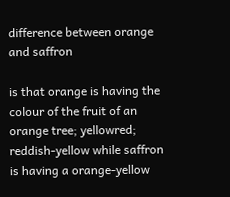difference between orange and saffron

is that orange is having the colour of the fruit of an orange tree; yellowred; reddish-yellow while saffron is having a orange-yellow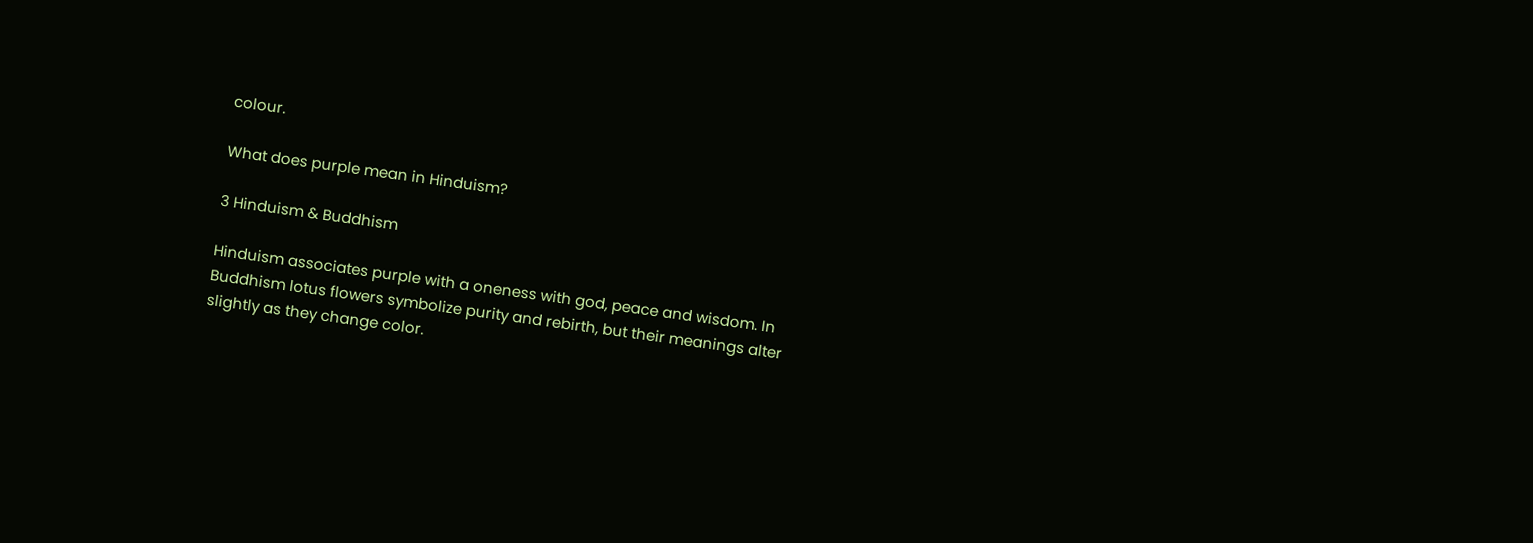colour.

What does purple mean in Hinduism?

3 Hinduism & Buddhism

Hinduism associates purple with a oneness with god, peace and wisdom. In Buddhism lotus flowers symbolize purity and rebirth, but their meanings alter slightly as they change color.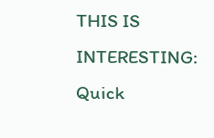THIS IS INTERESTING:  Quick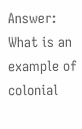Answer: What is an example of colonial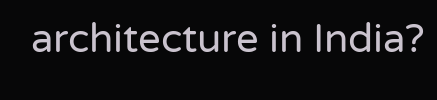architecture in India?